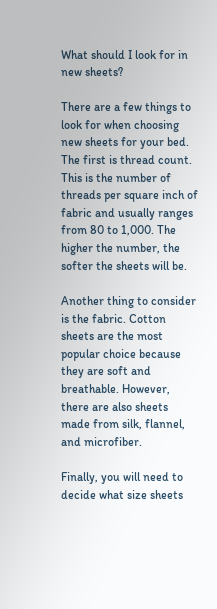What should I look for in new sheets?

There are a few things to look for when choosing new sheets for your bed. The first is thread count. This is the number of threads per square inch of fabric and usually ranges from 80 to 1,000. The higher the number, the softer the sheets will be.

Another thing to consider is the fabric. Cotton sheets are the most popular choice because they are soft and breathable. However, there are also sheets made from silk, flannel, and microfiber.

Finally, you will need to decide what size sheets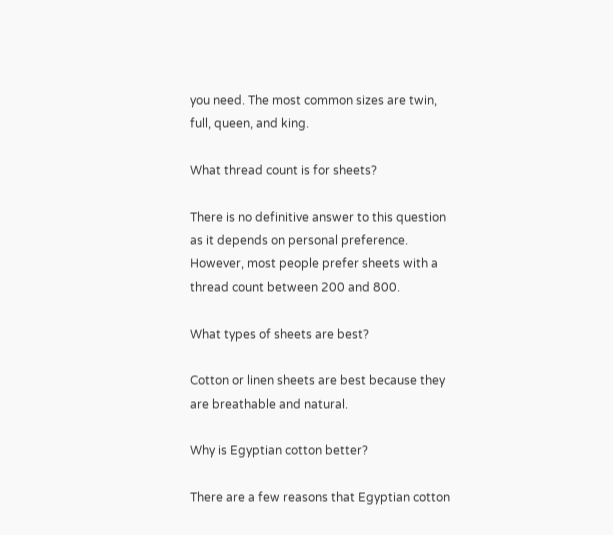you need. The most common sizes are twin, full, queen, and king.

What thread count is for sheets?

There is no definitive answer to this question as it depends on personal preference. However, most people prefer sheets with a thread count between 200 and 800.

What types of sheets are best?

Cotton or linen sheets are best because they are breathable and natural.

Why is Egyptian cotton better?

There are a few reasons that Egyptian cotton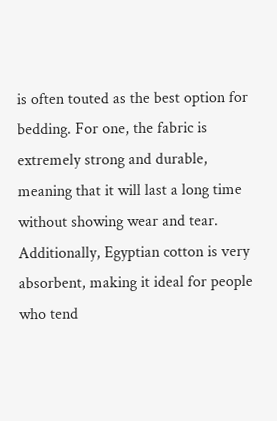is often touted as the best option for bedding. For one, the fabric is extremely strong and durable, meaning that it will last a long time without showing wear and tear. Additionally, Egyptian cotton is very absorbent, making it ideal for people who tend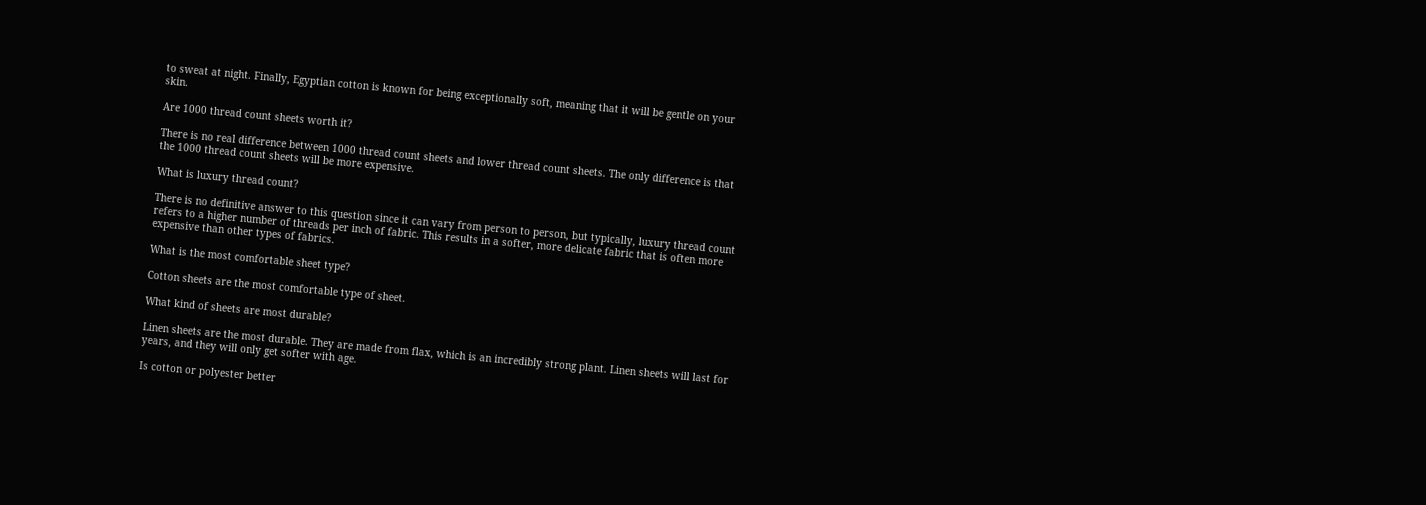to sweat at night. Finally, Egyptian cotton is known for being exceptionally soft, meaning that it will be gentle on your skin.

Are 1000 thread count sheets worth it?

There is no real difference between 1000 thread count sheets and lower thread count sheets. The only difference is that the 1000 thread count sheets will be more expensive.

What is luxury thread count?

There is no definitive answer to this question since it can vary from person to person, but typically, luxury thread count refers to a higher number of threads per inch of fabric. This results in a softer, more delicate fabric that is often more expensive than other types of fabrics.

What is the most comfortable sheet type?

Cotton sheets are the most comfortable type of sheet.

What kind of sheets are most durable?

Linen sheets are the most durable. They are made from flax, which is an incredibly strong plant. Linen sheets will last for years, and they will only get softer with age.

Is cotton or polyester better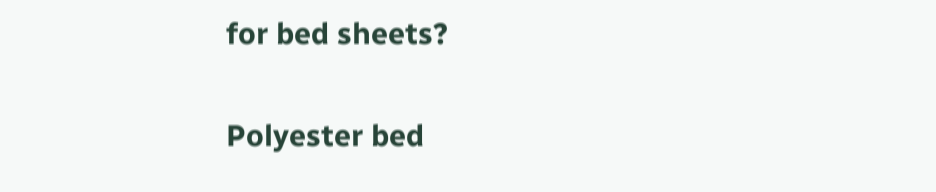for bed sheets?

Polyester bed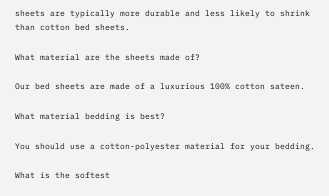sheets are typically more durable and less likely to shrink than cotton bed sheets.

What material are the sheets made of?

Our bed sheets are made of a luxurious 100% cotton sateen.

What material bedding is best?

You should use a cotton-polyester material for your bedding.

What is the softest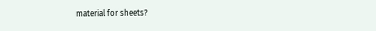material for sheets?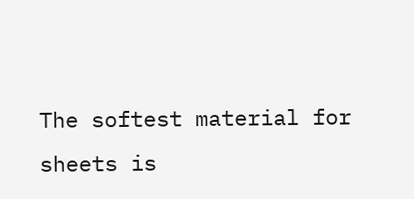The softest material for sheets is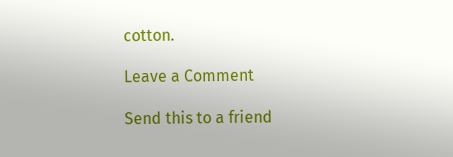cotton.

Leave a Comment

Send this to a friend